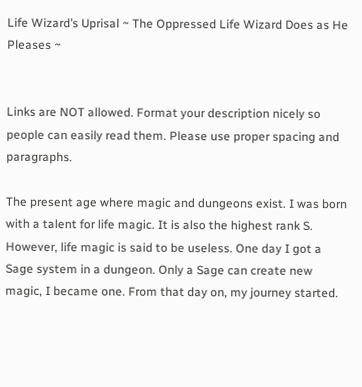Life Wizard’s Uprisal ~ The Oppressed Life Wizard Does as He Pleases ~


Links are NOT allowed. Format your description nicely so people can easily read them. Please use proper spacing and paragraphs.

The present age where magic and dungeons exist. I was born with a talent for life magic. It is also the highest rank S. However, life magic is said to be useless. One day I got a Sage system in a dungeon. Only a Sage can create new magic, I became one. From that day on, my journey started.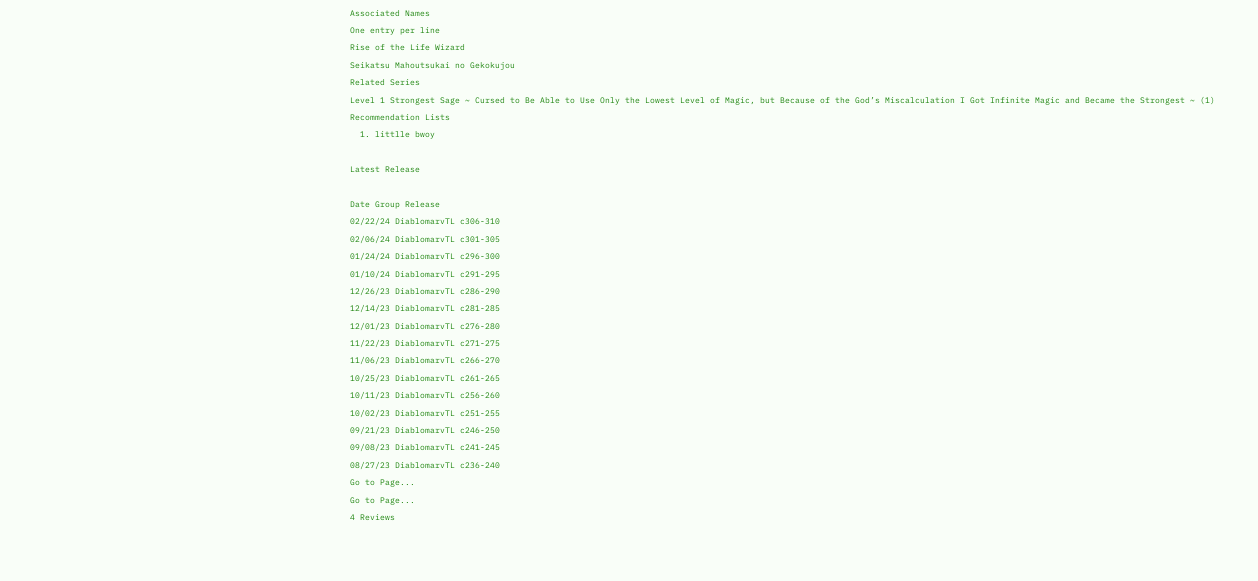Associated Names
One entry per line
Rise of the Life Wizard
Seikatsu Mahoutsukai no Gekokujou
Related Series
Level 1 Strongest Sage ~ Cursed to Be Able to Use Only the Lowest Level of Magic, but Because of the God’s Miscalculation I Got Infinite Magic and Became the Strongest ~ (1)
Recommendation Lists
  1. littlle bwoy

Latest Release

Date Group Release
02/22/24 DiablomarvTL c306-310
02/06/24 DiablomarvTL c301-305
01/24/24 DiablomarvTL c296-300
01/10/24 DiablomarvTL c291-295
12/26/23 DiablomarvTL c286-290
12/14/23 DiablomarvTL c281-285
12/01/23 DiablomarvTL c276-280
11/22/23 DiablomarvTL c271-275
11/06/23 DiablomarvTL c266-270
10/25/23 DiablomarvTL c261-265
10/11/23 DiablomarvTL c256-260
10/02/23 DiablomarvTL c251-255
09/21/23 DiablomarvTL c246-250
09/08/23 DiablomarvTL c241-245
08/27/23 DiablomarvTL c236-240
Go to Page...
Go to Page...
4 Reviews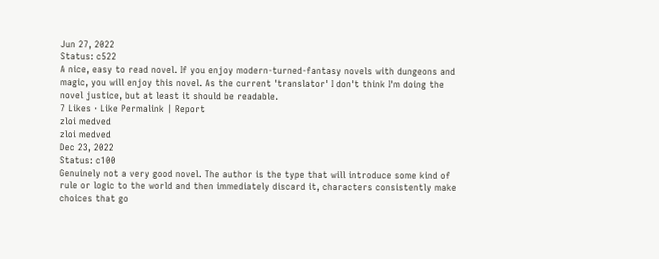Jun 27, 2022
Status: c522
A nice, easy to read novel. If you enjoy modern-turned-fantasy novels with dungeons and magic, you will enjoy this novel. As the current 'translator' I don't think I'm doing the novel justice, but at least it should be readable.
7 Likes · Like Permalink | Report
zloi medved
zloi medved
Dec 23, 2022
Status: c100
Genuinely not a very good novel. The author is the type that will introduce some kind of rule or logic to the world and then immediately discard it, characters consistently make choices that go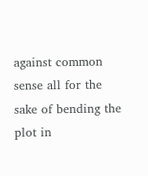against common sense all for the sake of bending the plot in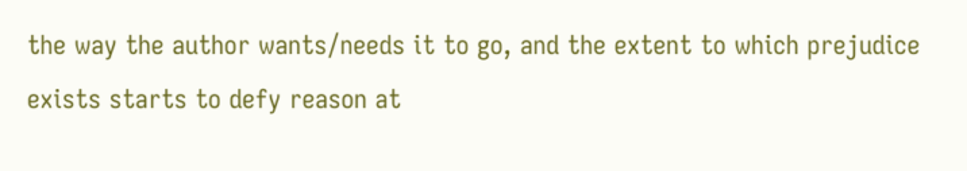the way the author wants/needs it to go, and the extent to which prejudice exists starts to defy reason at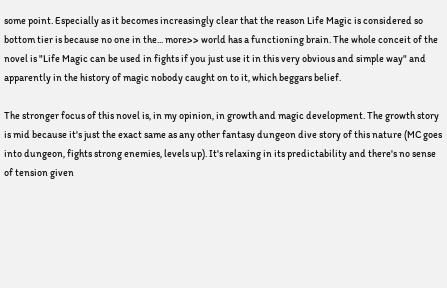some point. Especially as it becomes increasingly clear that the reason Life Magic is considered so bottom tier is because no one in the... more>> world has a functioning brain. The whole conceit of the novel is "Life Magic can be used in fights if you just use it in this very obvious and simple way" and apparently in the history of magic nobody caught on to it, which beggars belief.

The stronger focus of this novel is, in my opinion, in growth and magic development. The growth story is mid because it's just the exact same as any other fantasy dungeon dive story of this nature (MC goes into dungeon, fights strong enemies, levels up). It's relaxing in its predictability and there's no sense of tension given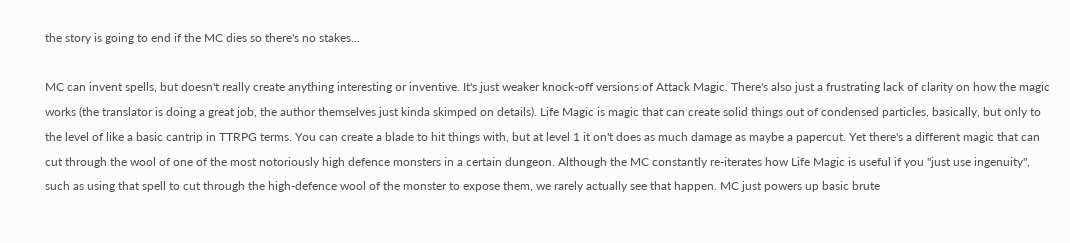the story is going to end if the MC dies so there's no stakes...

MC can invent spells, but doesn't really create anything interesting or inventive. It's just weaker knock-off versions of Attack Magic. There's also just a frustrating lack of clarity on how the magic works (the translator is doing a great job, the author themselves just kinda skimped on details). Life Magic is magic that can create solid things out of condensed particles, basically, but only to the level of like a basic cantrip in TTRPG terms. You can create a blade to hit things with, but at level 1 it on't does as much damage as maybe a papercut. Yet there's a different magic that can cut through the wool of one of the most notoriously high defence monsters in a certain dungeon. Although the MC constantly re-iterates how Life Magic is useful if you "just use ingenuity", such as using that spell to cut through the high-defence wool of the monster to expose them, we rarely actually see that happen. MC just powers up basic brute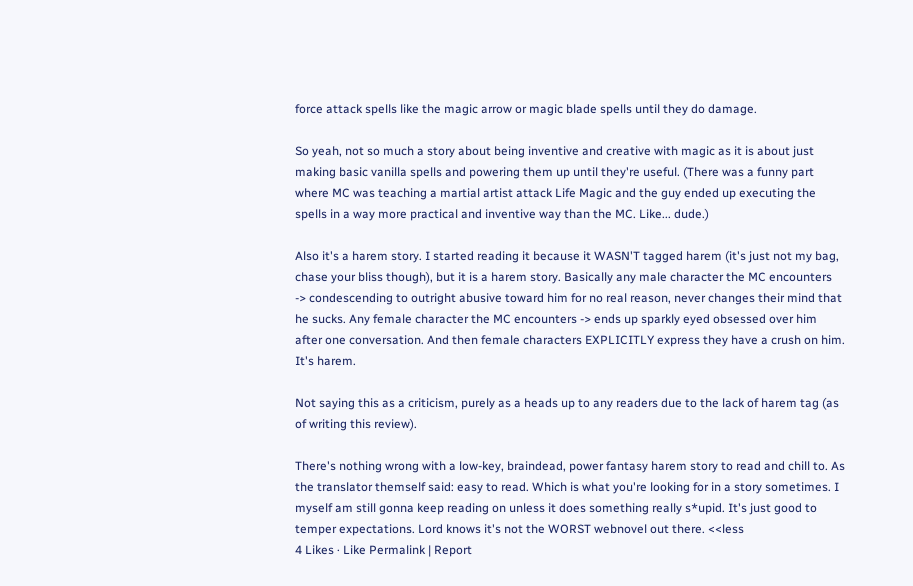force attack spells like the magic arrow or magic blade spells until they do damage.

So yeah, not so much a story about being inventive and creative with magic as it is about just making basic vanilla spells and powering them up until they're useful. (There was a funny part where MC was teaching a martial artist attack Life Magic and the guy ended up executing the spells in a way more practical and inventive way than the MC. Like... dude.)

Also it's a harem story. I started reading it because it WASN'T tagged harem (it's just not my bag, chase your bliss though), but it is a harem story. Basically any male character the MC encounters -> condescending to outright abusive toward him for no real reason, never changes their mind that he sucks. Any female character the MC encounters -> ends up sparkly eyed obsessed over him after one conversation. And then female characters EXPLICITLY express they have a crush on him. It's harem.

Not saying this as a criticism, purely as a heads up to any readers due to the lack of harem tag (as of writing this review).

There's nothing wrong with a low-key, braindead, power fantasy harem story to read and chill to. As the translator themself said: easy to read. Which is what you're looking for in a story sometimes. I myself am still gonna keep reading on unless it does something really s*upid. It's just good to temper expectations. Lord knows it's not the WORST webnovel out there. <<less
4 Likes · Like Permalink | Report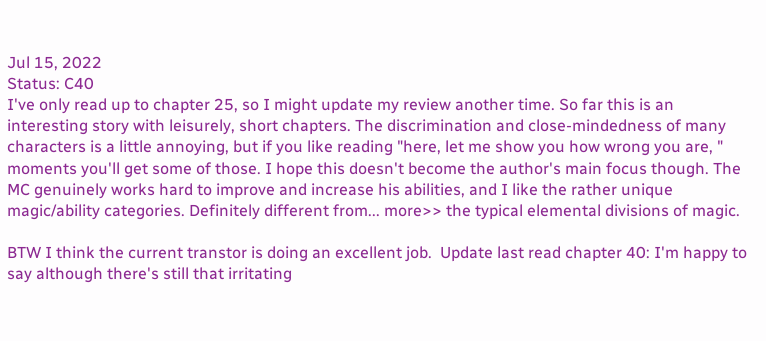Jul 15, 2022
Status: C40
I've only read up to chapter 25, so I might update my review another time. So far this is an interesting story with leisurely, short chapters. The discrimination and close-mindedness of many characters is a little annoying, but if you like reading "here, let me show you how wrong you are, " moments you'll get some of those. I hope this doesn't become the author's main focus though. The MC genuinely works hard to improve and increase his abilities, and I like the rather unique magic/ability categories. Definitely different from... more>> the typical elemental divisions of magic.

BTW I think the current transtor is doing an excellent job.  Update last read chapter 40: I'm happy to say although there's still that irritating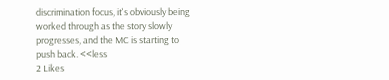discrimination focus, it's obviously being worked through as the story slowly progresses, and the MC is starting to push back. <<less
2 Likes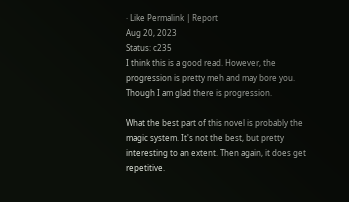· Like Permalink | Report
Aug 20, 2023
Status: c235
I think this is a good read. However, the progression is pretty meh and may bore you. Though I am glad there is progression.

What the best part of this novel is probably the magic system. It's not the best, but pretty interesting to an extent. Then again, it does get repetitive.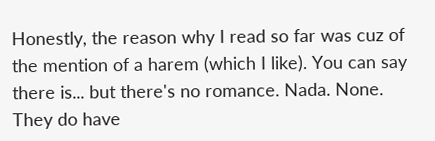Honestly, the reason why I read so far was cuz of the mention of a harem (which I like). You can say there is... but there's no romance. Nada. None. They do have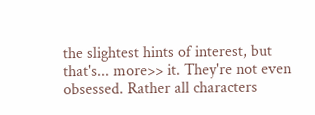the slightest hints of interest, but that's... more>> it. They're not even obsessed. Rather all characters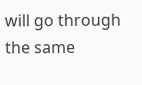will go through the same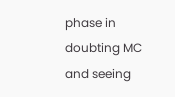phase in doubting MC and seeing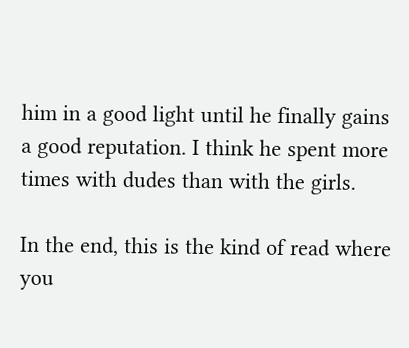him in a good light until he finally gains a good reputation. I think he spent more times with dudes than with the girls.

In the end, this is the kind of read where you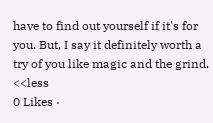have to find out yourself if it's for you. But, I say it definitely worth a try of you like magic and the grind. <<less
0 Likes ·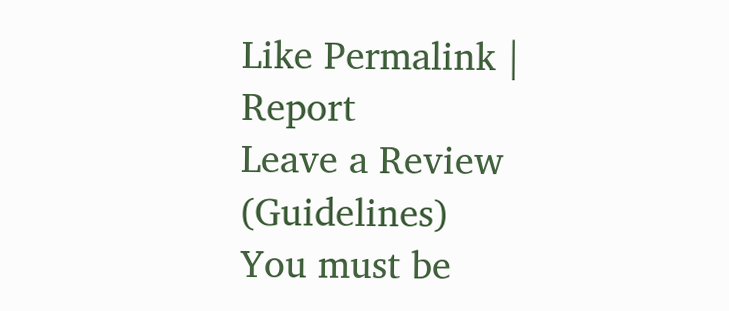Like Permalink | Report
Leave a Review (Guidelines)
You must be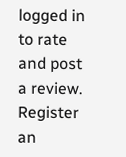logged in to rate and post a review. Register an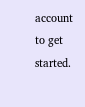account to get started.